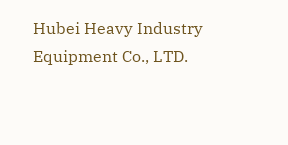Hubei Heavy Industry Equipment Co., LTD.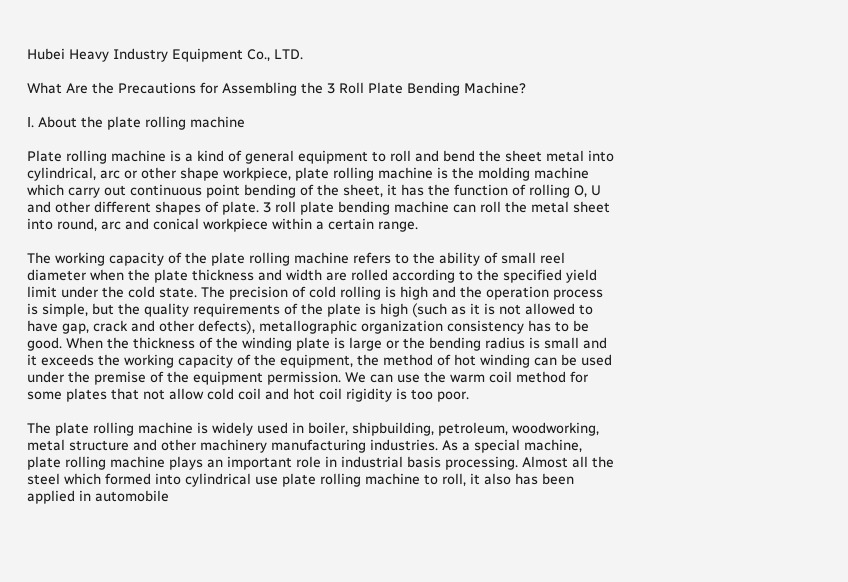Hubei Heavy Industry Equipment Co., LTD.

What Are the Precautions for Assembling the 3 Roll Plate Bending Machine?

Ⅰ. About the plate rolling machine

Plate rolling machine is a kind of general equipment to roll and bend the sheet metal into cylindrical, arc or other shape workpiece, plate rolling machine is the molding machine which carry out continuous point bending of the sheet, it has the function of rolling O, U and other different shapes of plate. 3 roll plate bending machine can roll the metal sheet into round, arc and conical workpiece within a certain range.

The working capacity of the plate rolling machine refers to the ability of small reel diameter when the plate thickness and width are rolled according to the specified yield limit under the cold state. The precision of cold rolling is high and the operation process is simple, but the quality requirements of the plate is high (such as it is not allowed to have gap, crack and other defects), metallographic organization consistency has to be good. When the thickness of the winding plate is large or the bending radius is small and it exceeds the working capacity of the equipment, the method of hot winding can be used under the premise of the equipment permission. We can use the warm coil method for some plates that not allow cold coil and hot coil rigidity is too poor.

The plate rolling machine is widely used in boiler, shipbuilding, petroleum, woodworking, metal structure and other machinery manufacturing industries. As a special machine, plate rolling machine plays an important role in industrial basis processing. Almost all the steel which formed into cylindrical use plate rolling machine to roll, it also has been applied in automobile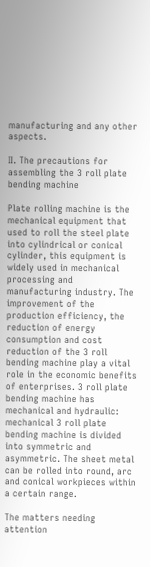manufacturing and any other aspects.

Ⅱ. The precautions for assembling the 3 roll plate bending machine

Plate rolling machine is the mechanical equipment that used to roll the steel plate into cylindrical or conical cylinder, this equipment is widely used in mechanical processing and manufacturing industry. The improvement of the production efficiency, the reduction of energy consumption and cost reduction of the 3 roll bending machine play a vital role in the economic benefits of enterprises. 3 roll plate bending machine has mechanical and hydraulic: mechanical 3 roll plate bending machine is divided into symmetric and asymmetric. The sheet metal can be rolled into round, arc and conical workpieces within a certain range.

The matters needing attention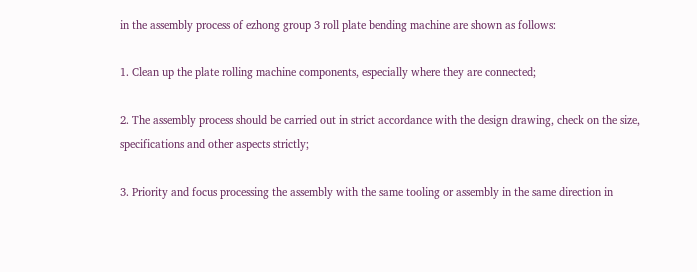in the assembly process of ezhong group 3 roll plate bending machine are shown as follows:

1. Clean up the plate rolling machine components, especially where they are connected;

2. The assembly process should be carried out in strict accordance with the design drawing, check on the size, specifications and other aspects strictly;

3. Priority and focus processing the assembly with the same tooling or assembly in the same direction in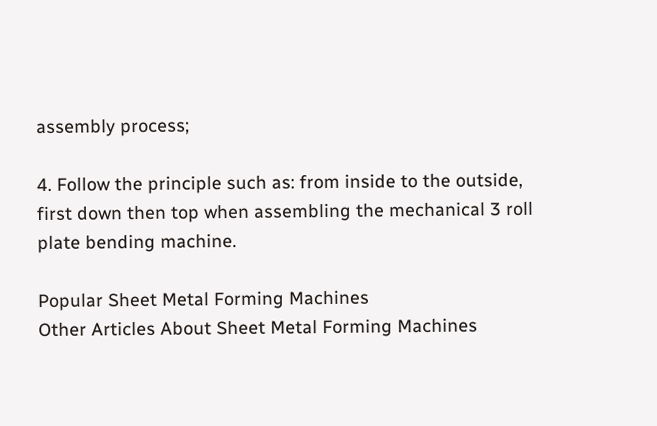assembly process;

4. Follow the principle such as: from inside to the outside, first down then top when assembling the mechanical 3 roll plate bending machine.

Popular Sheet Metal Forming Machines
Other Articles About Sheet Metal Forming Machines